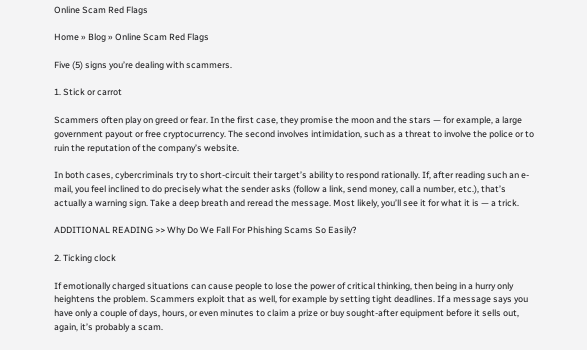Online Scam Red Flags

Home » Blog » Online Scam Red Flags

Five (5) signs you’re dealing with scammers.

1. Stick or carrot

Scammers often play on greed or fear. In the first case, they promise the moon and the stars — for example, a large government payout or free cryptocurrency. The second involves intimidation, such as a threat to involve the police or to ruin the reputation of the company’s website.

In both cases, cybercriminals try to short-circuit their target’s ability to respond rationally. If, after reading such an e-mail, you feel inclined to do precisely what the sender asks (follow a link, send money, call a number, etc.), that’s actually a warning sign. Take a deep breath and reread the message. Most likely, you’ll see it for what it is — a trick.

ADDITIONAL READING >> Why Do We Fall For Phishing Scams So Easily?

2. Ticking clock

If emotionally charged situations can cause people to lose the power of critical thinking, then being in a hurry only heightens the problem. Scammers exploit that as well, for example by setting tight deadlines. If a message says you have only a couple of days, hours, or even minutes to claim a prize or buy sought-after equipment before it sells out, again, it’s probably a scam.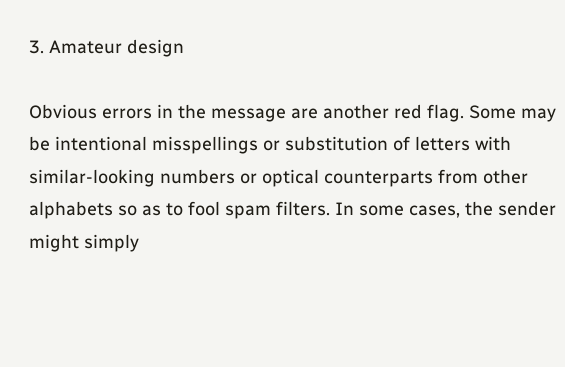3. Amateur design

Obvious errors in the message are another red flag. Some may be intentional misspellings or substitution of letters with similar-looking numbers or optical counterparts from other alphabets so as to fool spam filters. In some cases, the sender might simply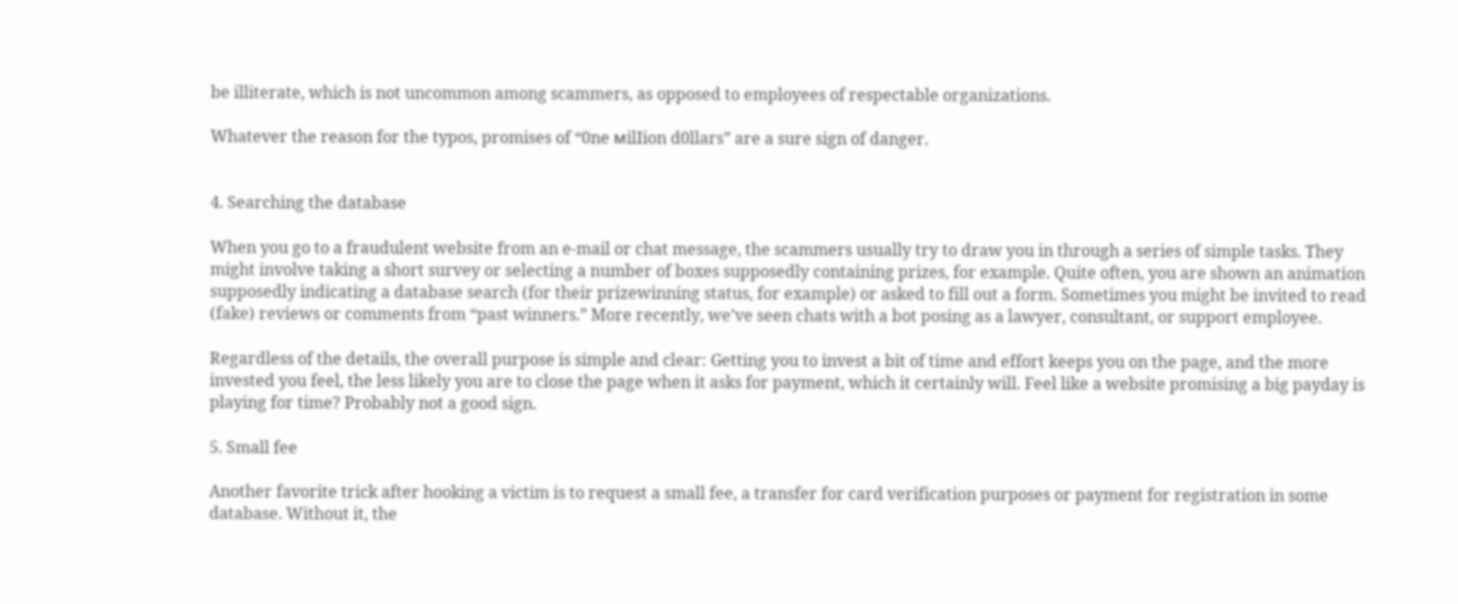be illiterate, which is not uncommon among scammers, as opposed to employees of respectable organizations.

Whatever the reason for the typos, promises of “0ne мilIion d0llars” are a sure sign of danger.


4. Searching the database

When you go to a fraudulent website from an e-mail or chat message, the scammers usually try to draw you in through a series of simple tasks. They might involve taking a short survey or selecting a number of boxes supposedly containing prizes, for example. Quite often, you are shown an animation supposedly indicating a database search (for their prizewinning status, for example) or asked to fill out a form. Sometimes you might be invited to read (fake) reviews or comments from “past winners.” More recently, we’ve seen chats with a bot posing as a lawyer, consultant, or support employee.

Regardless of the details, the overall purpose is simple and clear: Getting you to invest a bit of time and effort keeps you on the page, and the more invested you feel, the less likely you are to close the page when it asks for payment, which it certainly will. Feel like a website promising a big payday is playing for time? Probably not a good sign.

5. Small fee

Another favorite trick after hooking a victim is to request a small fee, a transfer for card verification purposes or payment for registration in some database. Without it, the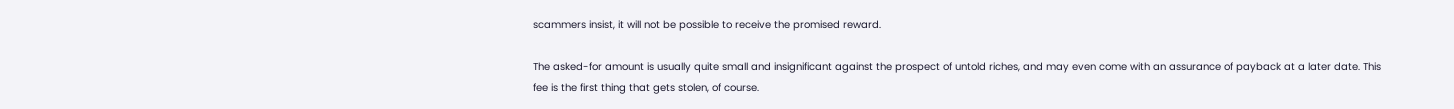scammers insist, it will not be possible to receive the promised reward.

The asked-for amount is usually quite small and insignificant against the prospect of untold riches, and may even come with an assurance of payback at a later date. This fee is the first thing that gets stolen, of course.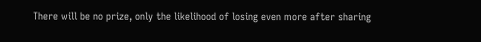There will be no prize, only the likelihood of losing even more after sharing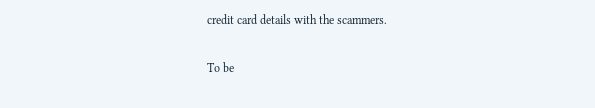credit card details with the scammers.

To be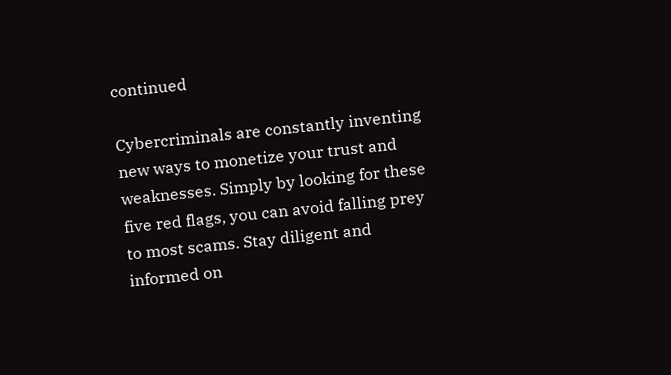continued

Cybercriminals are constantly inventing new ways to monetize your trust and weaknesses. Simply by looking for these five red flags, you can avoid falling prey to most scams. Stay diligent and informed on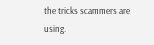the tricks scammers are using.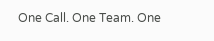One Call. One Team. One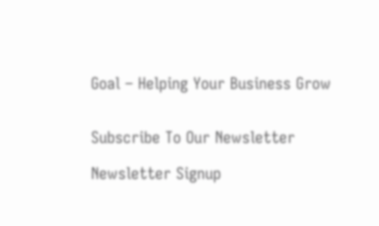Goal – Helping Your Business Grow


Subscribe To Our Newsletter

Newsletter Signup